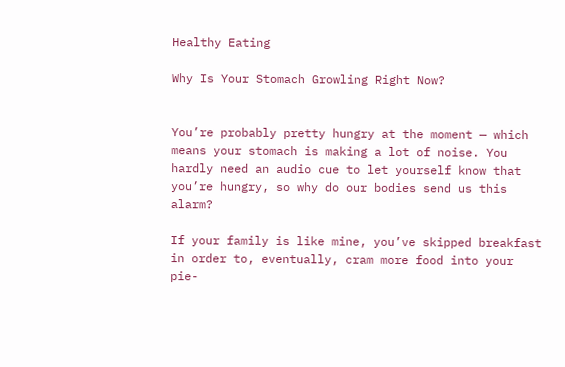Healthy Eating

Why Is Your Stomach Growling Right Now?


You’re probably pretty hungry at the moment — which means your stomach is making a lot of noise. You hardly need an audio cue to let yourself know that you’re hungry, so why do our bodies send us this alarm?

If your family is like mine, you’ve skipped breakfast in order to, eventually, cram more food into your pie-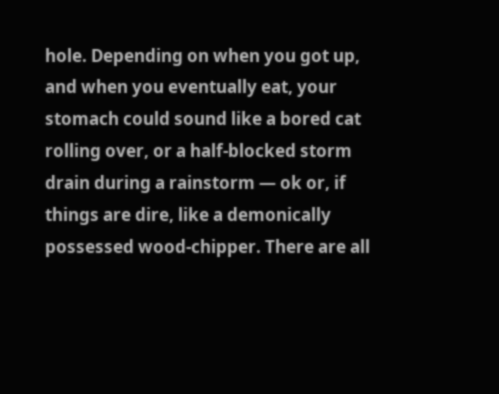hole. Depending on when you got up, and when you eventually eat, your stomach could sound like a bored cat rolling over, or a half-blocked storm drain during a rainstorm — ok or, if things are dire, like a demonically possessed wood-chipper. There are all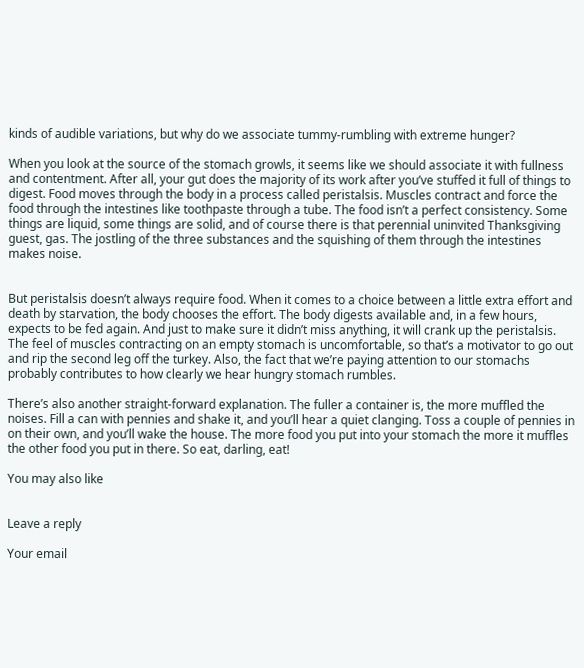kinds of audible variations, but why do we associate tummy-rumbling with extreme hunger?

When you look at the source of the stomach growls, it seems like we should associate it with fullness and contentment. After all, your gut does the majority of its work after you’ve stuffed it full of things to digest. Food moves through the body in a process called peristalsis. Muscles contract and force the food through the intestines like toothpaste through a tube. The food isn’t a perfect consistency. Some things are liquid, some things are solid, and of course there is that perennial uninvited Thanksgiving guest, gas. The jostling of the three substances and the squishing of them through the intestines makes noise.


But peristalsis doesn’t always require food. When it comes to a choice between a little extra effort and death by starvation, the body chooses the effort. The body digests available and, in a few hours, expects to be fed again. And just to make sure it didn’t miss anything, it will crank up the peristalsis. The feel of muscles contracting on an empty stomach is uncomfortable, so that’s a motivator to go out and rip the second leg off the turkey. Also, the fact that we’re paying attention to our stomachs probably contributes to how clearly we hear hungry stomach rumbles.

There’s also another straight-forward explanation. The fuller a container is, the more muffled the noises. Fill a can with pennies and shake it, and you’ll hear a quiet clanging. Toss a couple of pennies in on their own, and you’ll wake the house. The more food you put into your stomach the more it muffles the other food you put in there. So eat, darling, eat!

You may also like


Leave a reply

Your email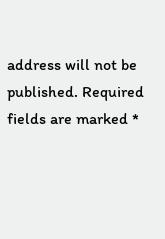address will not be published. Required fields are marked *